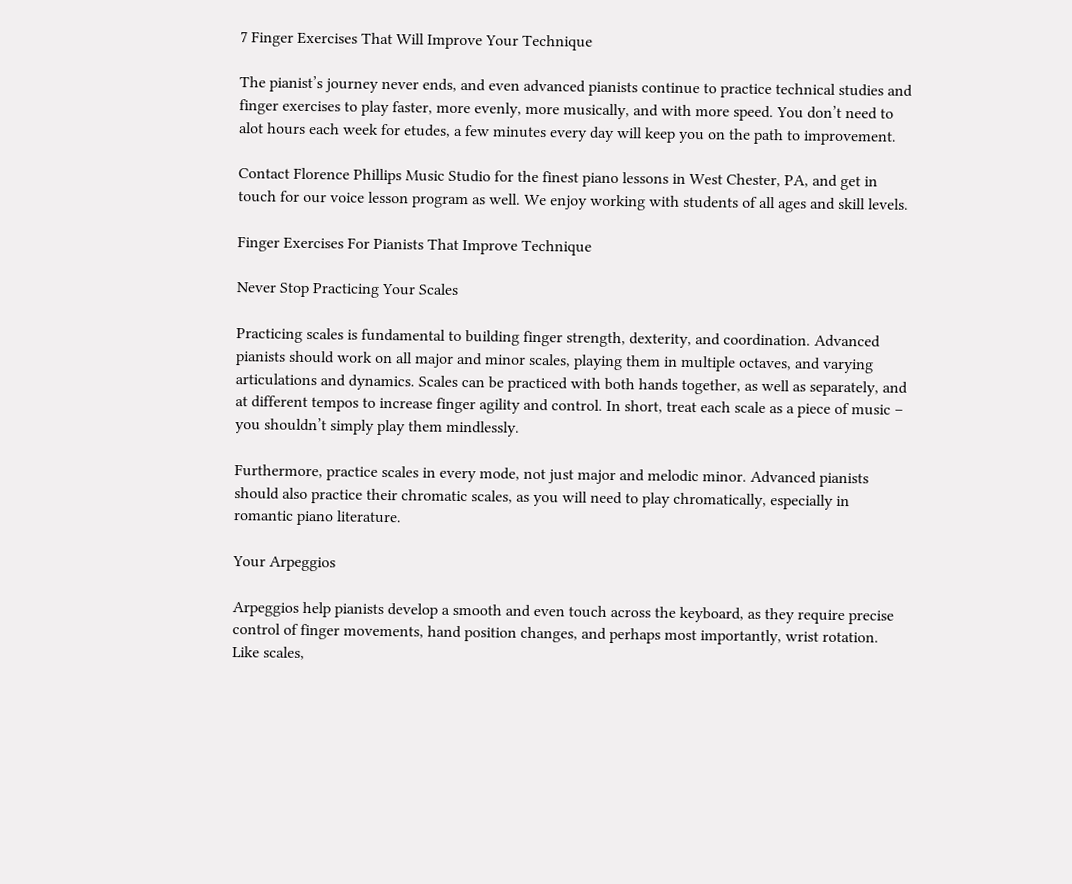7 Finger Exercises That Will Improve Your Technique

The pianist’s journey never ends, and even advanced pianists continue to practice technical studies and finger exercises to play faster, more evenly, more musically, and with more speed. You don’t need to alot hours each week for etudes, a few minutes every day will keep you on the path to improvement.

Contact Florence Phillips Music Studio for the finest piano lessons in West Chester, PA, and get in touch for our voice lesson program as well. We enjoy working with students of all ages and skill levels.

Finger Exercises For Pianists That Improve Technique

Never Stop Practicing Your Scales

Practicing scales is fundamental to building finger strength, dexterity, and coordination. Advanced pianists should work on all major and minor scales, playing them in multiple octaves, and varying articulations and dynamics. Scales can be practiced with both hands together, as well as separately, and at different tempos to increase finger agility and control. In short, treat each scale as a piece of music – you shouldn’t simply play them mindlessly.

Furthermore, practice scales in every mode, not just major and melodic minor. Advanced pianists should also practice their chromatic scales, as you will need to play chromatically, especially in romantic piano literature.

Your Arpeggios

Arpeggios help pianists develop a smooth and even touch across the keyboard, as they require precise control of finger movements, hand position changes, and perhaps most importantly, wrist rotation. Like scales,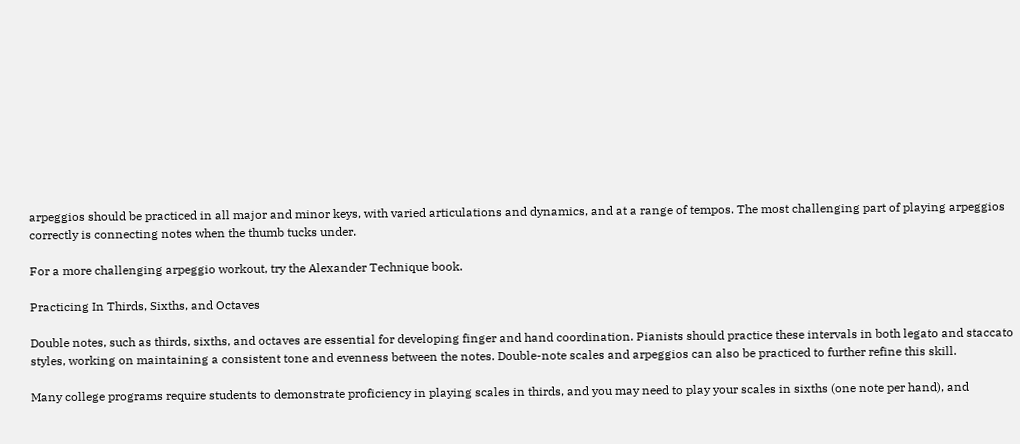arpeggios should be practiced in all major and minor keys, with varied articulations and dynamics, and at a range of tempos. The most challenging part of playing arpeggios correctly is connecting notes when the thumb tucks under.

For a more challenging arpeggio workout, try the Alexander Technique book.

Practicing In Thirds, Sixths, and Octaves

Double notes, such as thirds, sixths, and octaves are essential for developing finger and hand coordination. Pianists should practice these intervals in both legato and staccato styles, working on maintaining a consistent tone and evenness between the notes. Double-note scales and arpeggios can also be practiced to further refine this skill.

Many college programs require students to demonstrate proficiency in playing scales in thirds, and you may need to play your scales in sixths (one note per hand), and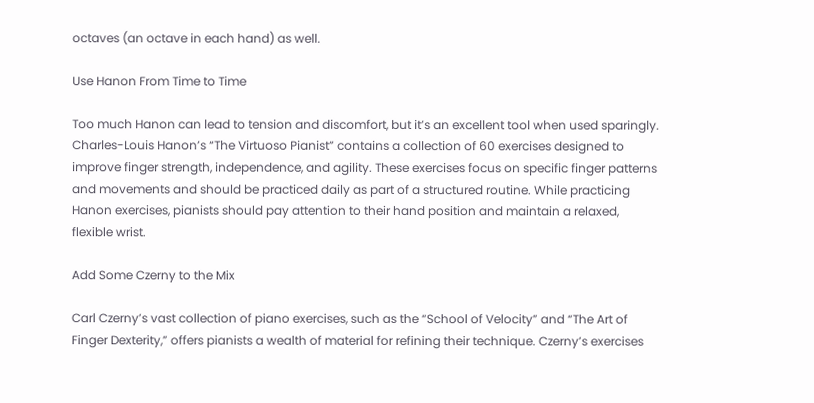octaves (an octave in each hand) as well.

Use Hanon From Time to Time

Too much Hanon can lead to tension and discomfort, but it’s an excellent tool when used sparingly. Charles-Louis Hanon’s “The Virtuoso Pianist” contains a collection of 60 exercises designed to improve finger strength, independence, and agility. These exercises focus on specific finger patterns and movements and should be practiced daily as part of a structured routine. While practicing Hanon exercises, pianists should pay attention to their hand position and maintain a relaxed, flexible wrist.

Add Some Czerny to the Mix

Carl Czerny’s vast collection of piano exercises, such as the “School of Velocity” and “The Art of Finger Dexterity,” offers pianists a wealth of material for refining their technique. Czerny’s exercises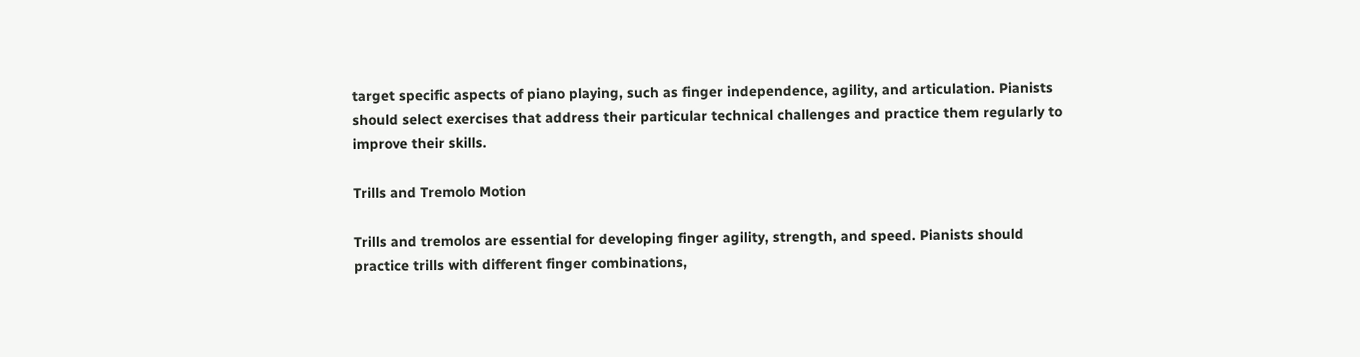target specific aspects of piano playing, such as finger independence, agility, and articulation. Pianists should select exercises that address their particular technical challenges and practice them regularly to improve their skills.

Trills and Tremolo Motion

Trills and tremolos are essential for developing finger agility, strength, and speed. Pianists should practice trills with different finger combinations,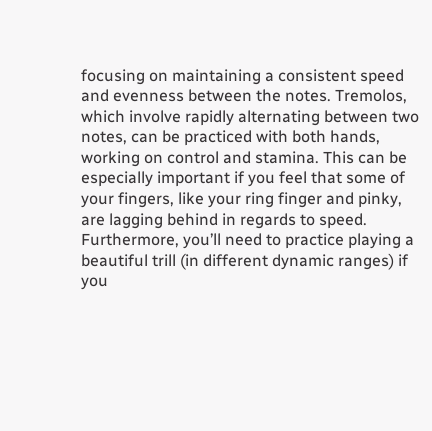focusing on maintaining a consistent speed and evenness between the notes. Tremolos, which involve rapidly alternating between two notes, can be practiced with both hands, working on control and stamina. This can be especially important if you feel that some of your fingers, like your ring finger and pinky, are lagging behind in regards to speed. Furthermore, you’ll need to practice playing a beautiful trill (in different dynamic ranges) if you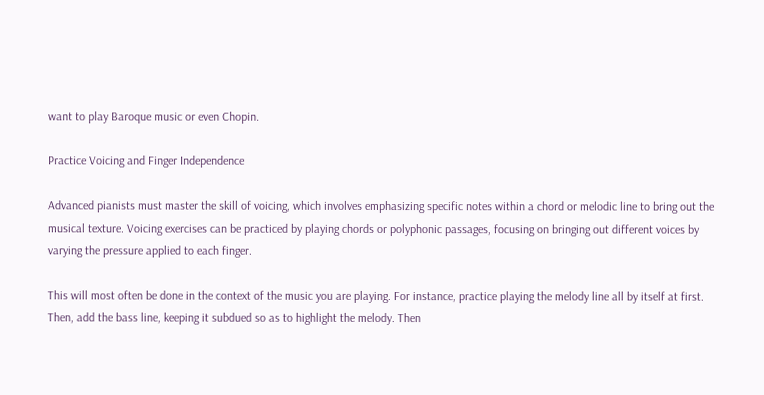want to play Baroque music or even Chopin.

Practice Voicing and Finger Independence

Advanced pianists must master the skill of voicing, which involves emphasizing specific notes within a chord or melodic line to bring out the musical texture. Voicing exercises can be practiced by playing chords or polyphonic passages, focusing on bringing out different voices by varying the pressure applied to each finger.

This will most often be done in the context of the music you are playing. For instance, practice playing the melody line all by itself at first. Then, add the bass line, keeping it subdued so as to highlight the melody. Then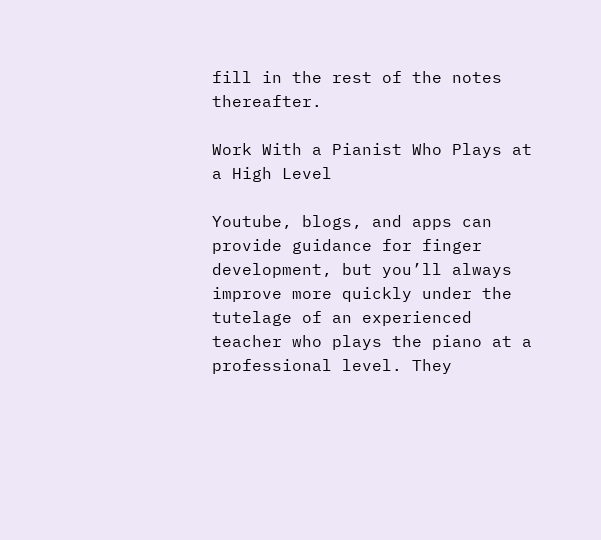fill in the rest of the notes thereafter.

Work With a Pianist Who Plays at a High Level

Youtube, blogs, and apps can provide guidance for finger development, but you’ll always improve more quickly under the tutelage of an experienced teacher who plays the piano at a professional level. They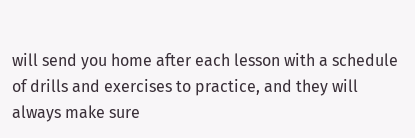will send you home after each lesson with a schedule of drills and exercises to practice, and they will always make sure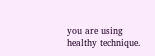you are using healthy technique.